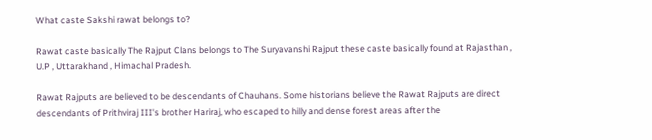What caste Sakshi rawat belongs to?

Rawat caste basically The Rajput Clans belongs to The Suryavanshi Rajput these caste basically found at Rajasthan , U.P , Uttarakhand , Himachal Pradesh.

Rawat Rajputs are believed to be descendants of Chauhans. Some historians believe the Rawat Rajputs are direct descendants of Prithviraj III's brother Hariraj, who escaped to hilly and dense forest areas after the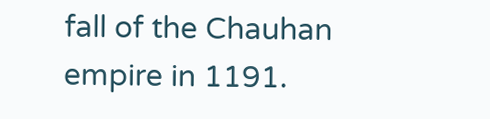fall of the Chauhan empire in 1191.